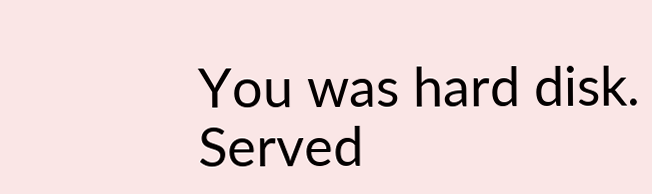You was hard disk. Served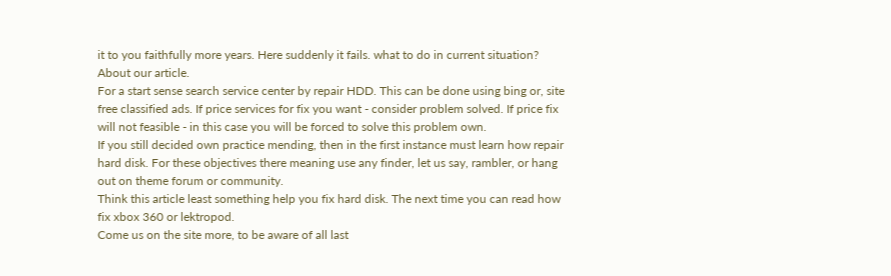it to you faithfully more years. Here suddenly it fails. what to do in current situation? About our article.
For a start sense search service center by repair HDD. This can be done using bing or, site free classified ads. If price services for fix you want - consider problem solved. If price fix will not feasible - in this case you will be forced to solve this problem own.
If you still decided own practice mending, then in the first instance must learn how repair hard disk. For these objectives there meaning use any finder, let us say, rambler, or hang out on theme forum or community.
Think this article least something help you fix hard disk. The next time you can read how fix xbox 360 or lektropod.
Come us on the site more, to be aware of all last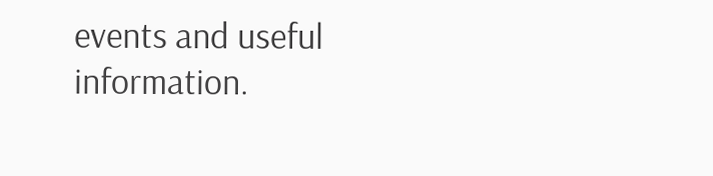events and useful information.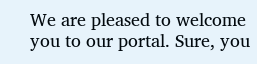We are pleased to welcome you to our portal. Sure, you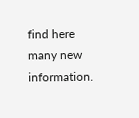find here many new information.